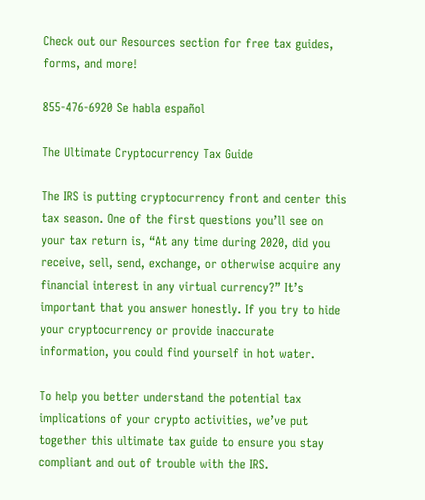Check out our Resources section for free tax guides, forms, and more!

855-476-6920 Se habla español

The Ultimate Cryptocurrency Tax Guide

The IRS is putting cryptocurrency front and center this tax season. One of the first questions you’ll see on your tax return is, “At any time during 2020, did you receive, sell, send, exchange, or otherwise acquire any financial interest in any virtual currency?” It’s important that you answer honestly. If you try to hide your cryptocurrency or provide inaccurate information, you could find yourself in hot water.

To help you better understand the potential tax implications of your crypto activities, we’ve put together this ultimate tax guide to ensure you stay compliant and out of trouble with the IRS.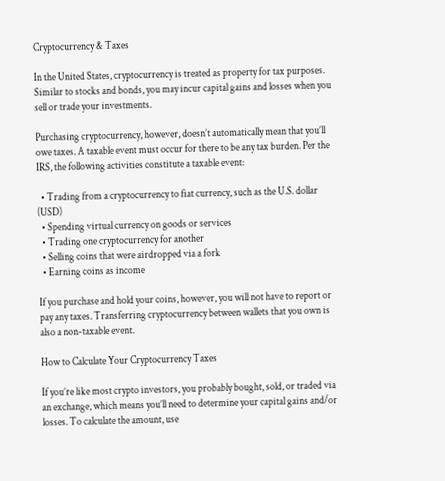Cryptocurrency & Taxes

In the United States, cryptocurrency is treated as property for tax purposes. Similar to stocks and bonds, you may incur capital gains and losses when you sell or trade your investments.

Purchasing cryptocurrency, however, doesn’t automatically mean that you’ll owe taxes. A taxable event must occur for there to be any tax burden. Per the IRS, the following activities constitute a taxable event:

  • Trading from a cryptocurrency to fiat currency, such as the U.S. dollar (USD)
  • Spending virtual currency on goods or services
  • Trading one cryptocurrency for another
  • Selling coins that were airdropped via a fork
  • Earning coins as income

If you purchase and hold your coins, however, you will not have to report or pay any taxes. Transferring cryptocurrency between wallets that you own is also a non-taxable event.

How to Calculate Your Cryptocurrency Taxes

If you’re like most crypto investors, you probably bought, sold, or traded via an exchange, which means you’ll need to determine your capital gains and/or losses. To calculate the amount, use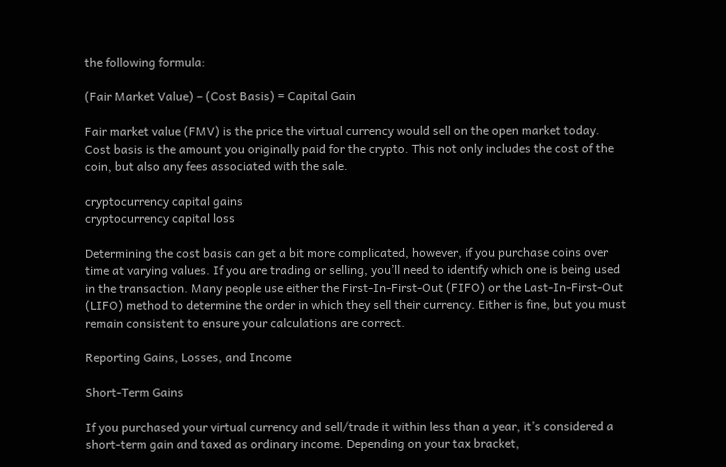the following formula:

(Fair Market Value) – (Cost Basis) = Capital Gain

Fair market value (FMV) is the price the virtual currency would sell on the open market today. Cost basis is the amount you originally paid for the crypto. This not only includes the cost of the coin, but also any fees associated with the sale.

cryptocurrency capital gains
cryptocurrency capital loss

Determining the cost basis can get a bit more complicated, however, if you purchase coins over time at varying values. If you are trading or selling, you’ll need to identify which one is being used in the transaction. Many people use either the First-In-First-Out (FIFO) or the Last-In-First-Out (LIFO) method to determine the order in which they sell their currency. Either is fine, but you must remain consistent to ensure your calculations are correct.

Reporting Gains, Losses, and Income

Short-Term Gains

If you purchased your virtual currency and sell/trade it within less than a year, it’s considered a short-term gain and taxed as ordinary income. Depending on your tax bracket,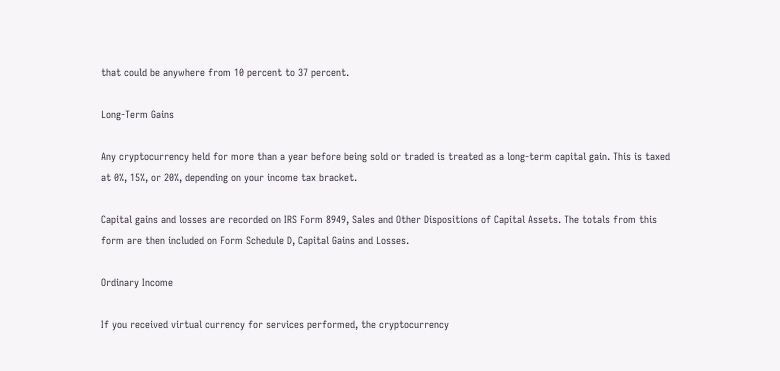that could be anywhere from 10 percent to 37 percent.

Long-Term Gains

Any cryptocurrency held for more than a year before being sold or traded is treated as a long-term capital gain. This is taxed at 0%, 15%, or 20%, depending on your income tax bracket.

Capital gains and losses are recorded on IRS Form 8949, Sales and Other Dispositions of Capital Assets. The totals from this form are then included on Form Schedule D, Capital Gains and Losses.

Ordinary Income

If you received virtual currency for services performed, the cryptocurrency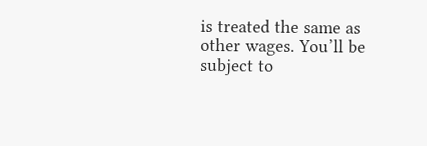is treated the same as other wages. You’ll be subject to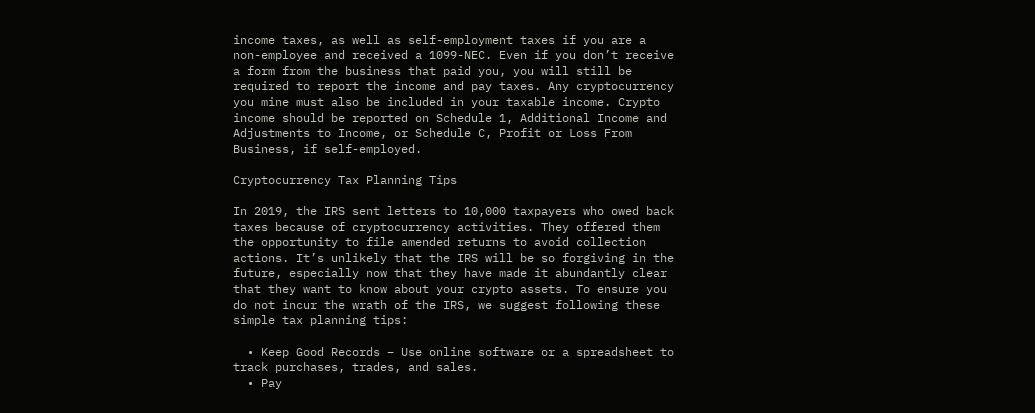income taxes, as well as self-employment taxes if you are a non-employee and received a 1099-NEC. Even if you don’t receive a form from the business that paid you, you will still be required to report the income and pay taxes. Any cryptocurrency you mine must also be included in your taxable income. Crypto income should be reported on Schedule 1, Additional Income and Adjustments to Income, or Schedule C, Profit or Loss From Business, if self-employed.

Cryptocurrency Tax Planning Tips

In 2019, the IRS sent letters to 10,000 taxpayers who owed back taxes because of cryptocurrency activities. They offered them the opportunity to file amended returns to avoid collection actions. It’s unlikely that the IRS will be so forgiving in the future, especially now that they have made it abundantly clear that they want to know about your crypto assets. To ensure you do not incur the wrath of the IRS, we suggest following these simple tax planning tips:

  • Keep Good Records – Use online software or a spreadsheet to track purchases, trades, and sales.
  • Pay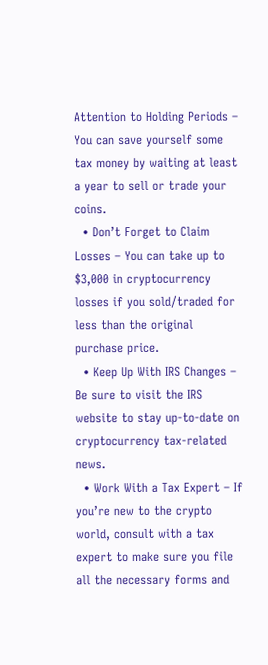Attention to Holding Periods – You can save yourself some tax money by waiting at least a year to sell or trade your coins.
  • Don’t Forget to Claim Losses – You can take up to $3,000 in cryptocurrency losses if you sold/traded for less than the original purchase price.
  • Keep Up With IRS Changes – Be sure to visit the IRS website to stay up-to-date on cryptocurrency tax-related news.
  • Work With a Tax Expert – If you’re new to the crypto world, consult with a tax expert to make sure you file all the necessary forms and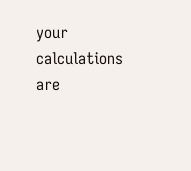your calculations are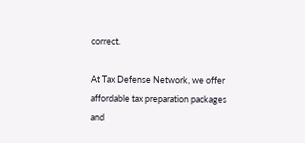correct.

At Tax Defense Network, we offer affordable tax preparation packages and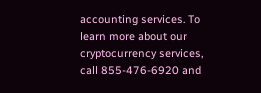accounting services. To learn more about our cryptocurrency services, call 855-476-6920 and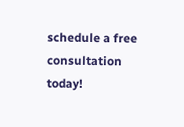schedule a free consultation today!